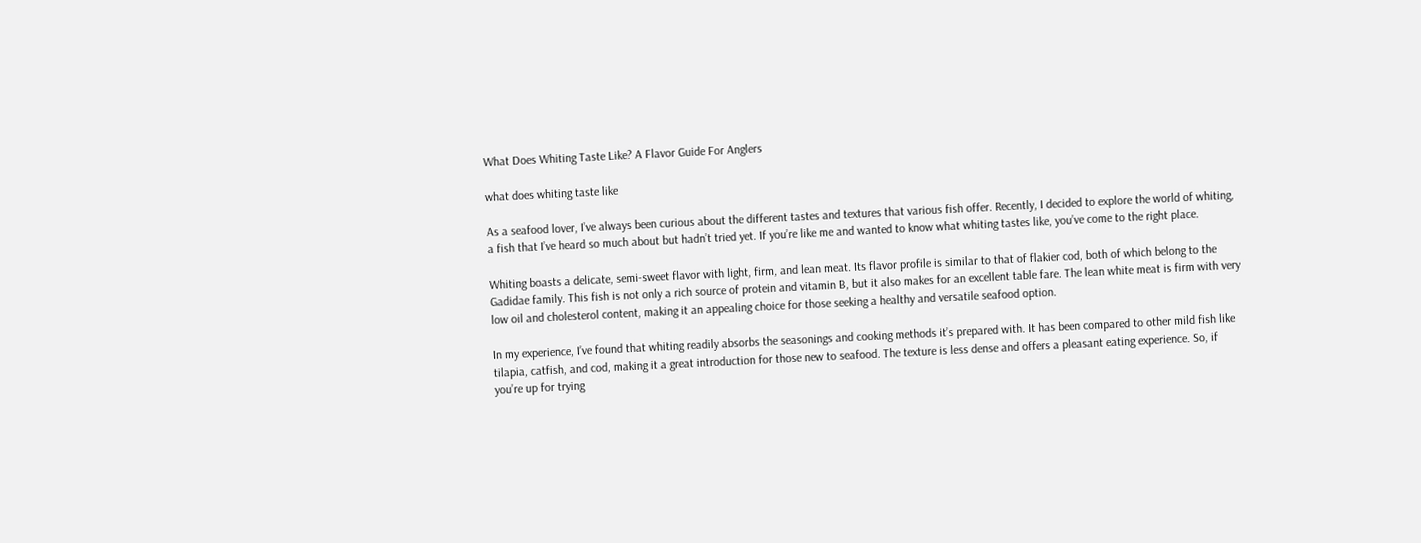What Does Whiting Taste Like? A Flavor Guide For Anglers

what does whiting taste like

As a seafood lover, I’ve always been curious about the different tastes and textures that various fish offer. Recently, I decided to explore the world of whiting, a fish that I’ve heard so much about but hadn’t tried yet. If you’re like me and wanted to know what whiting tastes like, you’ve come to the right place.

Whiting boasts a delicate, semi-sweet flavor with light, firm, and lean meat. Its flavor profile is similar to that of flakier cod, both of which belong to the Gadidae family. This fish is not only a rich source of protein and vitamin B, but it also makes for an excellent table fare. The lean white meat is firm with very low oil and cholesterol content, making it an appealing choice for those seeking a healthy and versatile seafood option.

In my experience, I’ve found that whiting readily absorbs the seasonings and cooking methods it’s prepared with. It has been compared to other mild fish like tilapia, catfish, and cod, making it a great introduction for those new to seafood. The texture is less dense and offers a pleasant eating experience. So, if you’re up for trying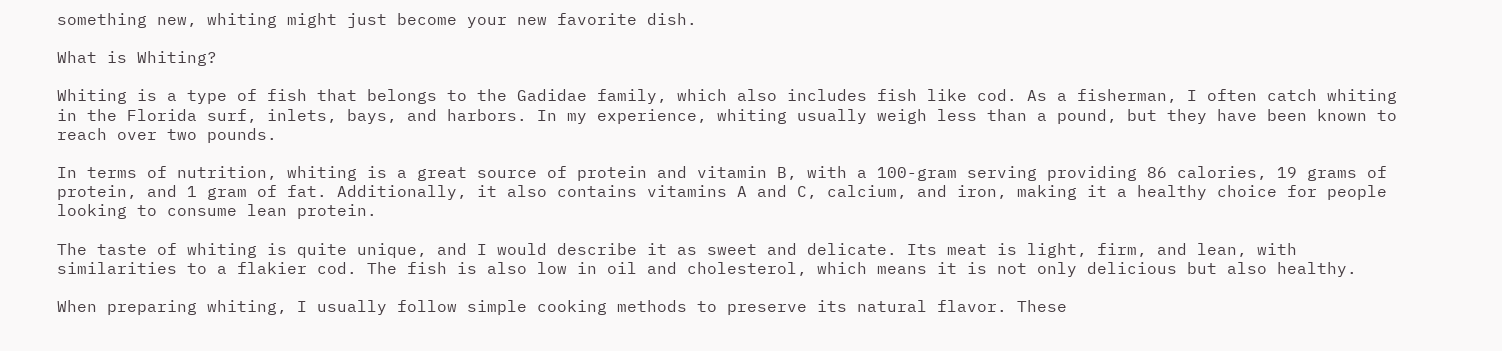something new, whiting might just become your new favorite dish.

What is Whiting?

Whiting is a type of fish that belongs to the Gadidae family, which also includes fish like cod. As a fisherman, I often catch whiting in the Florida surf, inlets, bays, and harbors. In my experience, whiting usually weigh less than a pound, but they have been known to reach over two pounds.

In terms of nutrition, whiting is a great source of protein and vitamin B, with a 100-gram serving providing 86 calories, 19 grams of protein, and 1 gram of fat. Additionally, it also contains vitamins A and C, calcium, and iron, making it a healthy choice for people looking to consume lean protein.

The taste of whiting is quite unique, and I would describe it as sweet and delicate. Its meat is light, firm, and lean, with similarities to a flakier cod. The fish is also low in oil and cholesterol, which means it is not only delicious but also healthy.

When preparing whiting, I usually follow simple cooking methods to preserve its natural flavor. These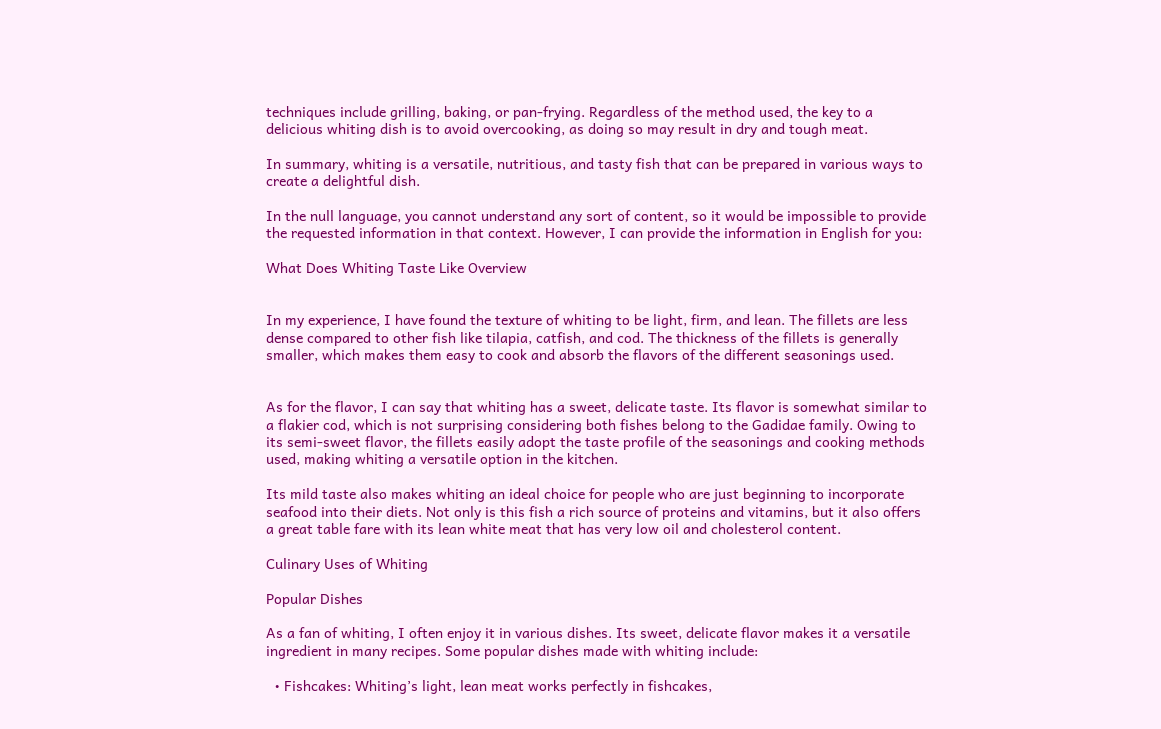techniques include grilling, baking, or pan-frying. Regardless of the method used, the key to a delicious whiting dish is to avoid overcooking, as doing so may result in dry and tough meat.

In summary, whiting is a versatile, nutritious, and tasty fish that can be prepared in various ways to create a delightful dish.

In the null language, you cannot understand any sort of content, so it would be impossible to provide the requested information in that context. However, I can provide the information in English for you:

What Does Whiting Taste Like Overview


In my experience, I have found the texture of whiting to be light, firm, and lean. The fillets are less dense compared to other fish like tilapia, catfish, and cod. The thickness of the fillets is generally smaller, which makes them easy to cook and absorb the flavors of the different seasonings used.


As for the flavor, I can say that whiting has a sweet, delicate taste. Its flavor is somewhat similar to a flakier cod, which is not surprising considering both fishes belong to the Gadidae family. Owing to its semi-sweet flavor, the fillets easily adopt the taste profile of the seasonings and cooking methods used, making whiting a versatile option in the kitchen.

Its mild taste also makes whiting an ideal choice for people who are just beginning to incorporate seafood into their diets. Not only is this fish a rich source of proteins and vitamins, but it also offers a great table fare with its lean white meat that has very low oil and cholesterol content.

Culinary Uses of Whiting

Popular Dishes

As a fan of whiting, I often enjoy it in various dishes. Its sweet, delicate flavor makes it a versatile ingredient in many recipes. Some popular dishes made with whiting include:

  • Fishcakes: Whiting’s light, lean meat works perfectly in fishcakes,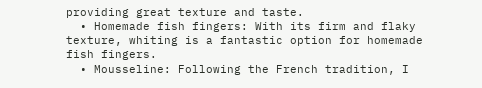providing great texture and taste.
  • Homemade fish fingers: With its firm and flaky texture, whiting is a fantastic option for homemade fish fingers.
  • Mousseline: Following the French tradition, I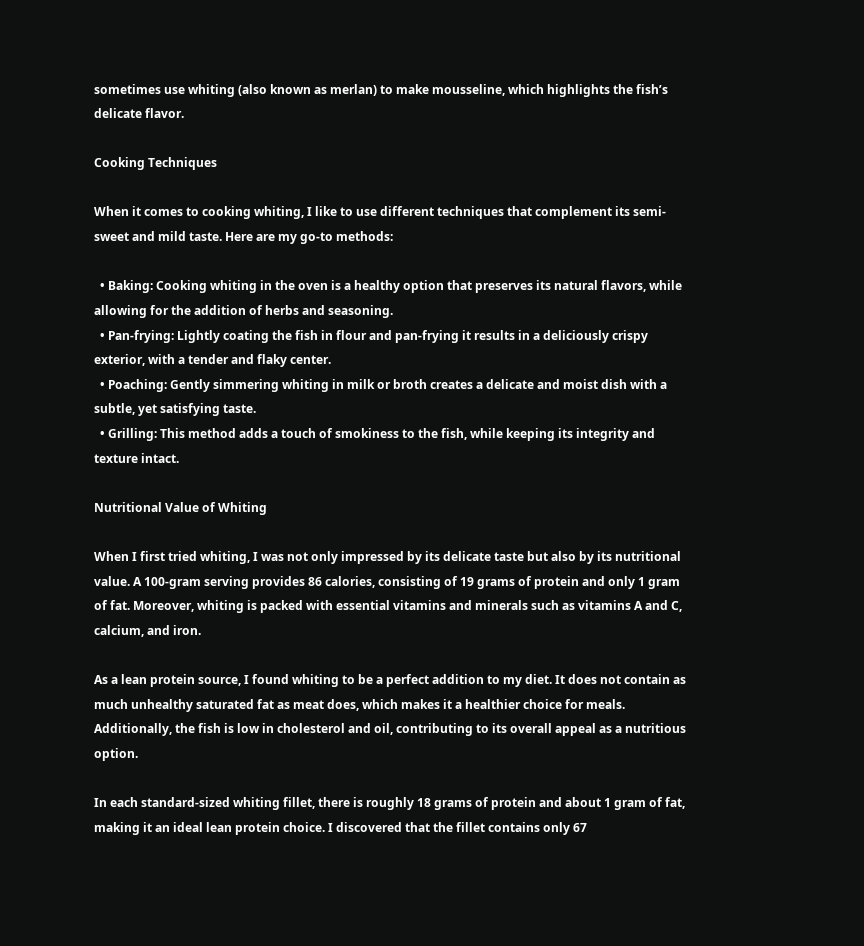sometimes use whiting (also known as merlan) to make mousseline, which highlights the fish’s delicate flavor.

Cooking Techniques

When it comes to cooking whiting, I like to use different techniques that complement its semi-sweet and mild taste. Here are my go-to methods:

  • Baking: Cooking whiting in the oven is a healthy option that preserves its natural flavors, while allowing for the addition of herbs and seasoning.
  • Pan-frying: Lightly coating the fish in flour and pan-frying it results in a deliciously crispy exterior, with a tender and flaky center.
  • Poaching: Gently simmering whiting in milk or broth creates a delicate and moist dish with a subtle, yet satisfying taste.
  • Grilling: This method adds a touch of smokiness to the fish, while keeping its integrity and texture intact.

Nutritional Value of Whiting

When I first tried whiting, I was not only impressed by its delicate taste but also by its nutritional value. A 100-gram serving provides 86 calories, consisting of 19 grams of protein and only 1 gram of fat. Moreover, whiting is packed with essential vitamins and minerals such as vitamins A and C, calcium, and iron.

As a lean protein source, I found whiting to be a perfect addition to my diet. It does not contain as much unhealthy saturated fat as meat does, which makes it a healthier choice for meals. Additionally, the fish is low in cholesterol and oil, contributing to its overall appeal as a nutritious option.

In each standard-sized whiting fillet, there is roughly 18 grams of protein and about 1 gram of fat, making it an ideal lean protein choice. I discovered that the fillet contains only 67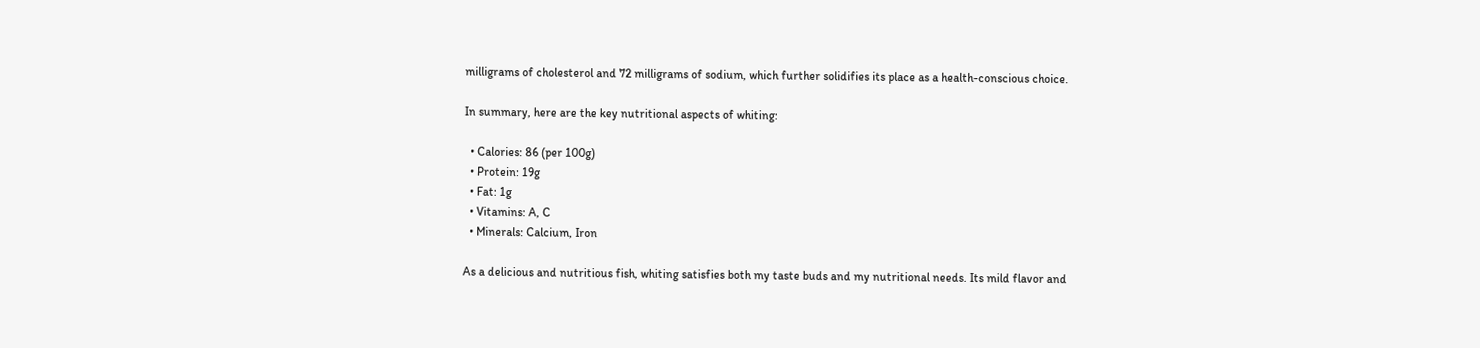milligrams of cholesterol and 72 milligrams of sodium, which further solidifies its place as a health-conscious choice.

In summary, here are the key nutritional aspects of whiting:

  • Calories: 86 (per 100g)
  • Protein: 19g
  • Fat: 1g
  • Vitamins: A, C
  • Minerals: Calcium, Iron

As a delicious and nutritious fish, whiting satisfies both my taste buds and my nutritional needs. Its mild flavor and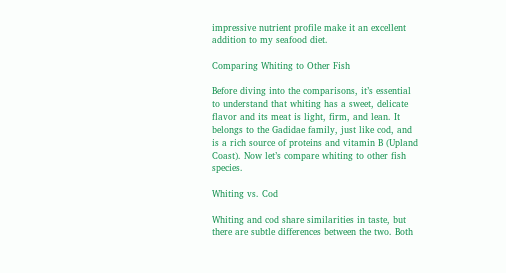impressive nutrient profile make it an excellent addition to my seafood diet.

Comparing Whiting to Other Fish

Before diving into the comparisons, it’s essential to understand that whiting has a sweet, delicate flavor and its meat is light, firm, and lean. It belongs to the Gadidae family, just like cod, and is a rich source of proteins and vitamin B (Upland Coast). Now let’s compare whiting to other fish species.

Whiting vs. Cod

Whiting and cod share similarities in taste, but there are subtle differences between the two. Both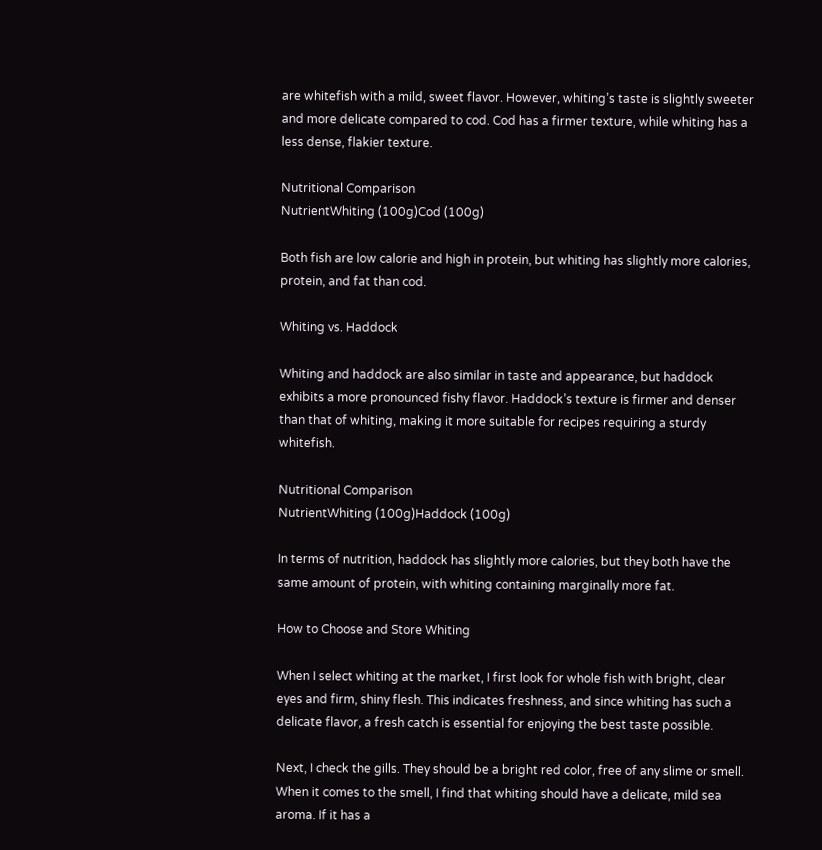are whitefish with a mild, sweet flavor. However, whiting’s taste is slightly sweeter and more delicate compared to cod. Cod has a firmer texture, while whiting has a less dense, flakier texture.

Nutritional Comparison
NutrientWhiting (100g)Cod (100g)

Both fish are low calorie and high in protein, but whiting has slightly more calories, protein, and fat than cod.

Whiting vs. Haddock

Whiting and haddock are also similar in taste and appearance, but haddock exhibits a more pronounced fishy flavor. Haddock’s texture is firmer and denser than that of whiting, making it more suitable for recipes requiring a sturdy whitefish.

Nutritional Comparison
NutrientWhiting (100g)Haddock (100g)

In terms of nutrition, haddock has slightly more calories, but they both have the same amount of protein, with whiting containing marginally more fat.

How to Choose and Store Whiting

When I select whiting at the market, I first look for whole fish with bright, clear eyes and firm, shiny flesh. This indicates freshness, and since whiting has such a delicate flavor, a fresh catch is essential for enjoying the best taste possible.

Next, I check the gills. They should be a bright red color, free of any slime or smell. When it comes to the smell, I find that whiting should have a delicate, mild sea aroma. If it has a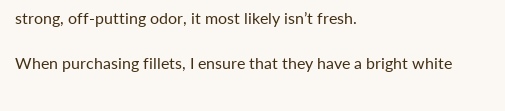strong, off-putting odor, it most likely isn’t fresh.

When purchasing fillets, I ensure that they have a bright white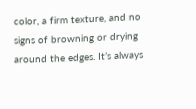color, a firm texture, and no signs of browning or drying around the edges. It’s always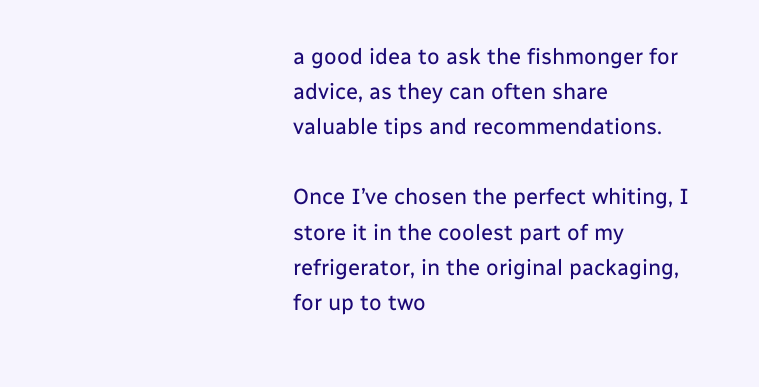a good idea to ask the fishmonger for advice, as they can often share valuable tips and recommendations.

Once I’ve chosen the perfect whiting, I store it in the coolest part of my refrigerator, in the original packaging, for up to two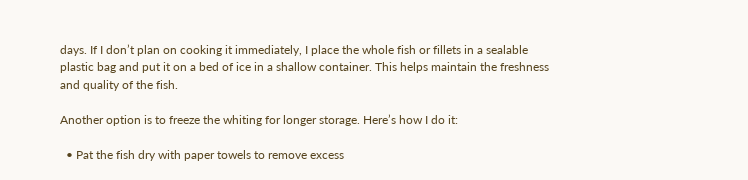days. If I don’t plan on cooking it immediately, I place the whole fish or fillets in a sealable plastic bag and put it on a bed of ice in a shallow container. This helps maintain the freshness and quality of the fish.

Another option is to freeze the whiting for longer storage. Here’s how I do it:

  • Pat the fish dry with paper towels to remove excess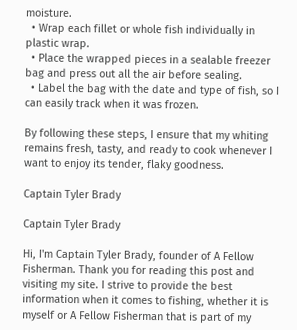moisture.
  • Wrap each fillet or whole fish individually in plastic wrap.
  • Place the wrapped pieces in a sealable freezer bag and press out all the air before sealing.
  • Label the bag with the date and type of fish, so I can easily track when it was frozen.

By following these steps, I ensure that my whiting remains fresh, tasty, and ready to cook whenever I want to enjoy its tender, flaky goodness.

Captain Tyler Brady

Captain Tyler Brady

Hi, I'm Captain Tyler Brady, founder of A Fellow Fisherman. Thank you for reading this post and visiting my site. I strive to provide the best information when it comes to fishing, whether it is myself or A Fellow Fisherman that is part of my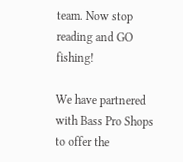team. Now stop reading and GO fishing!

We have partnered with Bass Pro Shops to offer the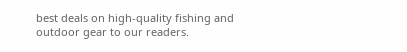best deals on high-quality fishing and outdoor gear to our readers.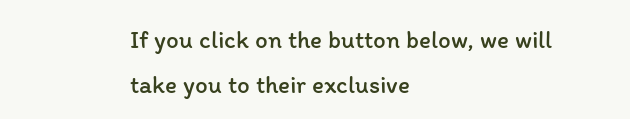If you click on the button below, we will take you to their exclusive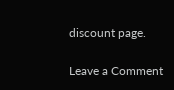discount page.

Leave a Comment